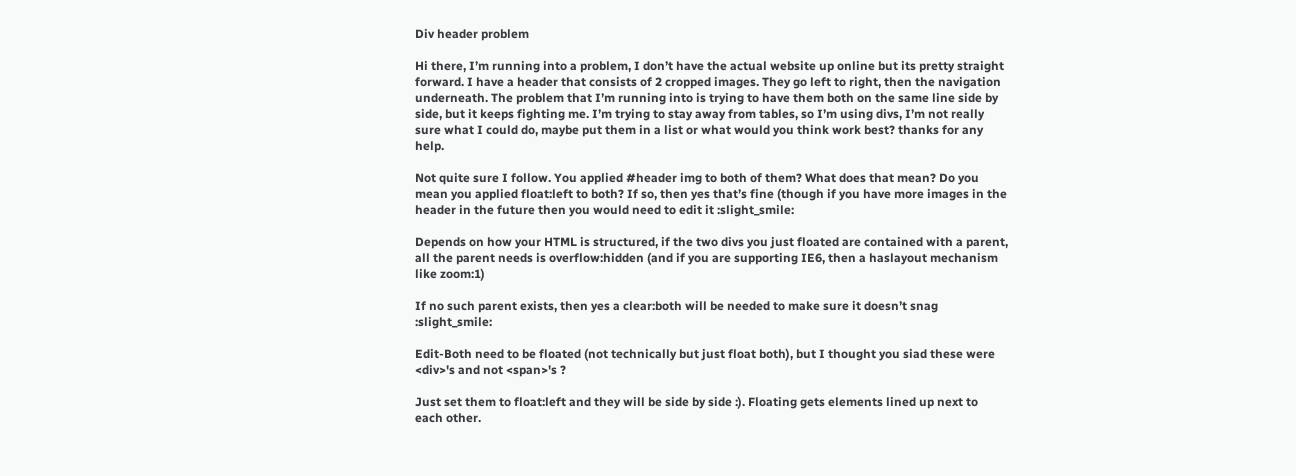Div header problem

Hi there, I’m running into a problem, I don’t have the actual website up online but its pretty straight forward. I have a header that consists of 2 cropped images. They go left to right, then the navigation underneath. The problem that I’m running into is trying to have them both on the same line side by side, but it keeps fighting me. I’m trying to stay away from tables, so I’m using divs, I’m not really sure what I could do, maybe put them in a list or what would you think work best? thanks for any help.

Not quite sure I follow. You applied #header img to both of them? What does that mean? Do you mean you applied float:left to both? If so, then yes that’s fine (though if you have more images in the header in the future then you would need to edit it :slight_smile:

Depends on how your HTML is structured, if the two divs you just floated are contained with a parent, all the parent needs is overflow:hidden (and if you are supporting IE6, then a haslayout mechanism like zoom:1)

If no such parent exists, then yes a clear:both will be needed to make sure it doesn’t snag :slight_smile:

Edit-Both need to be floated (not technically but just float both), but I thought you siad these were <div>'s and not <span>'s ?

Just set them to float:left and they will be side by side :). Floating gets elements lined up next to each other.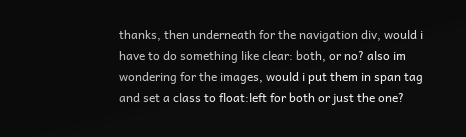thanks, then underneath for the navigation div, would i have to do something like clear: both, or no? also im wondering for the images, would i put them in span tag and set a class to float:left for both or just the one?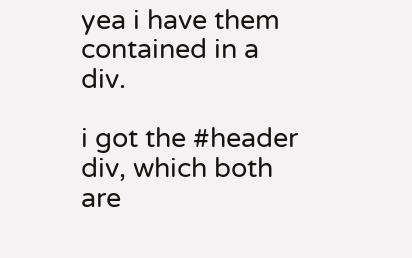yea i have them contained in a div.

i got the #header div, which both are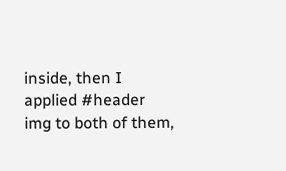inside, then I applied #header img to both of them,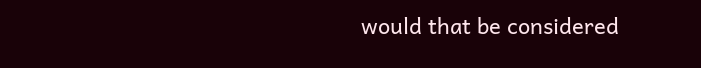would that be considered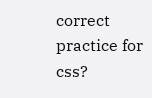correct practice for css?